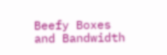Beefy Boxes and Bandwidth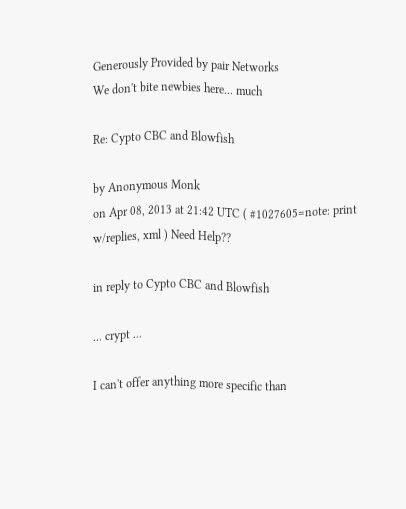Generously Provided by pair Networks
We don't bite newbies here... much

Re: Cypto CBC and Blowfish

by Anonymous Monk
on Apr 08, 2013 at 21:42 UTC ( #1027605=note: print w/replies, xml ) Need Help??

in reply to Cypto CBC and Blowfish

... crypt ...

I can't offer anything more specific than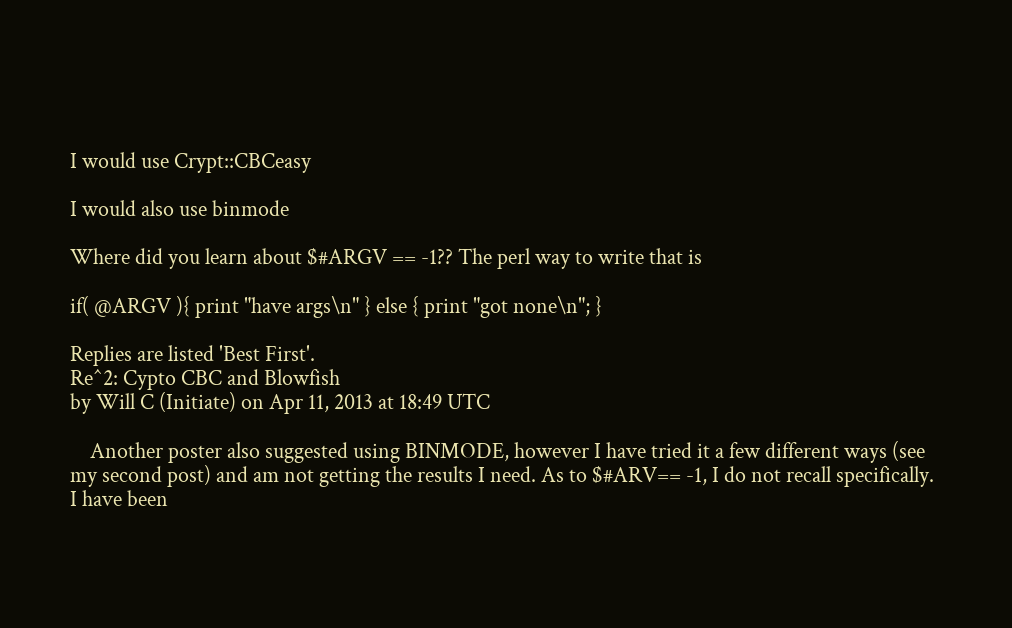I would use Crypt::CBCeasy

I would also use binmode

Where did you learn about $#ARGV == -1?? The perl way to write that is

if( @ARGV ){ print "have args\n" } else { print "got none\n"; }

Replies are listed 'Best First'.
Re^2: Cypto CBC and Blowfish
by Will C (Initiate) on Apr 11, 2013 at 18:49 UTC

    Another poster also suggested using BINMODE, however I have tried it a few different ways (see my second post) and am not getting the results I need. As to $#ARV== -1, I do not recall specifically. I have been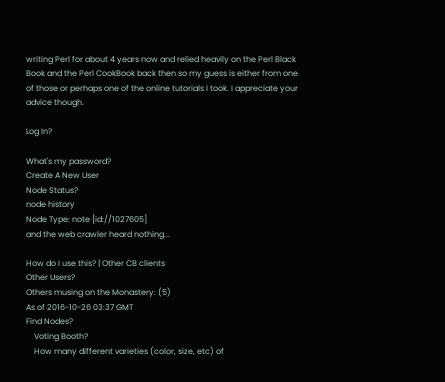writing Perl for about 4 years now and relied heavily on the Perl Black Book and the Perl CookBook back then so my guess is either from one of those or perhaps one of the online tutorials I took. I appreciate your advice though.

Log In?

What's my password?
Create A New User
Node Status?
node history
Node Type: note [id://1027605]
and the web crawler heard nothing...

How do I use this? | Other CB clients
Other Users?
Others musing on the Monastery: (5)
As of 2016-10-26 03:37 GMT
Find Nodes?
    Voting Booth?
    How many different varieties (color, size, etc) of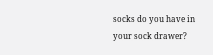socks do you have in your sock drawer?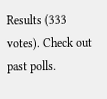Results (333 votes). Check out past polls.